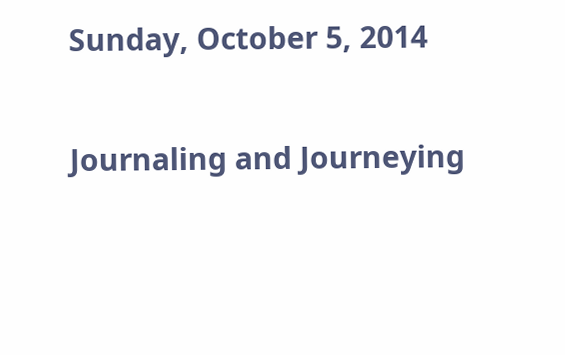Sunday, October 5, 2014

Journaling and Journeying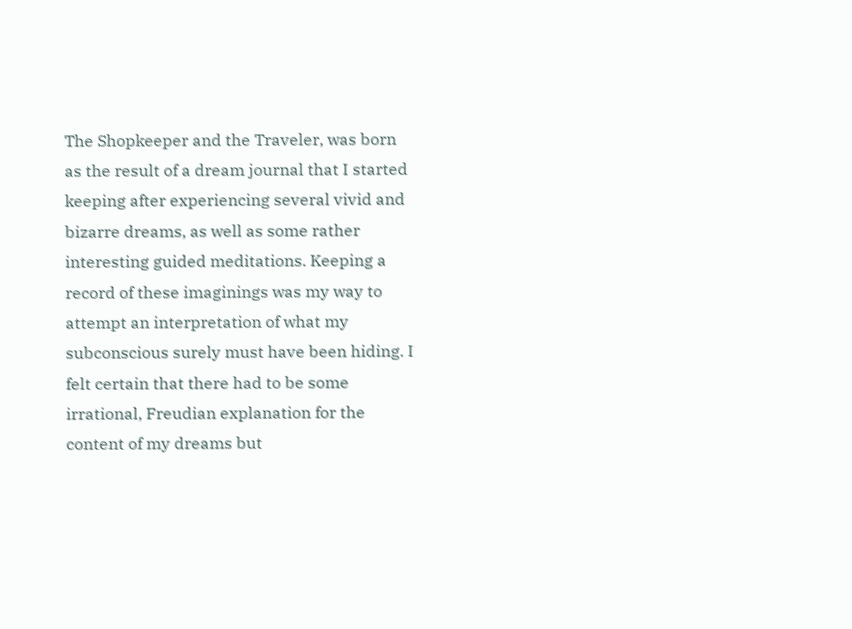The Shopkeeper and the Traveler, was born as the result of a dream journal that I started keeping after experiencing several vivid and bizarre dreams, as well as some rather interesting guided meditations. Keeping a record of these imaginings was my way to attempt an interpretation of what my subconscious surely must have been hiding. I felt certain that there had to be some irrational, Freudian explanation for the content of my dreams but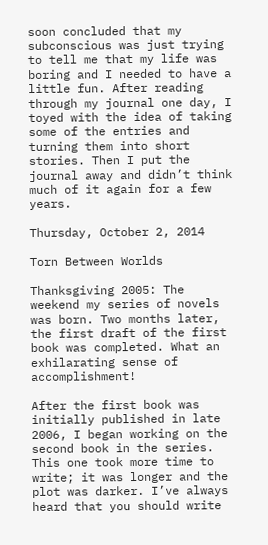soon concluded that my subconscious was just trying to tell me that my life was boring and I needed to have a little fun. After reading through my journal one day, I toyed with the idea of taking some of the entries and turning them into short stories. Then I put the journal away and didn’t think much of it again for a few years.

Thursday, October 2, 2014

Torn Between Worlds

Thanksgiving 2005: The weekend my series of novels was born. Two months later, the first draft of the first book was completed. What an exhilarating sense of accomplishment!

After the first book was initially published in late 2006, I began working on the second book in the series. This one took more time to write; it was longer and the plot was darker. I’ve always heard that you should write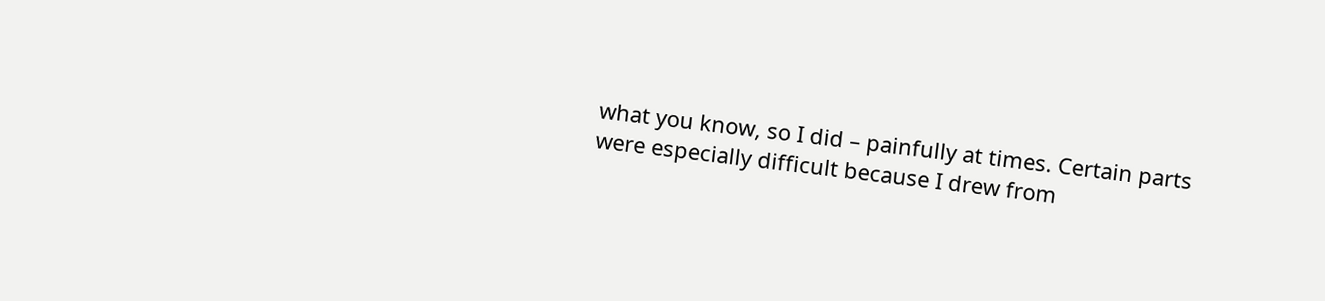what you know, so I did – painfully at times. Certain parts were especially difficult because I drew from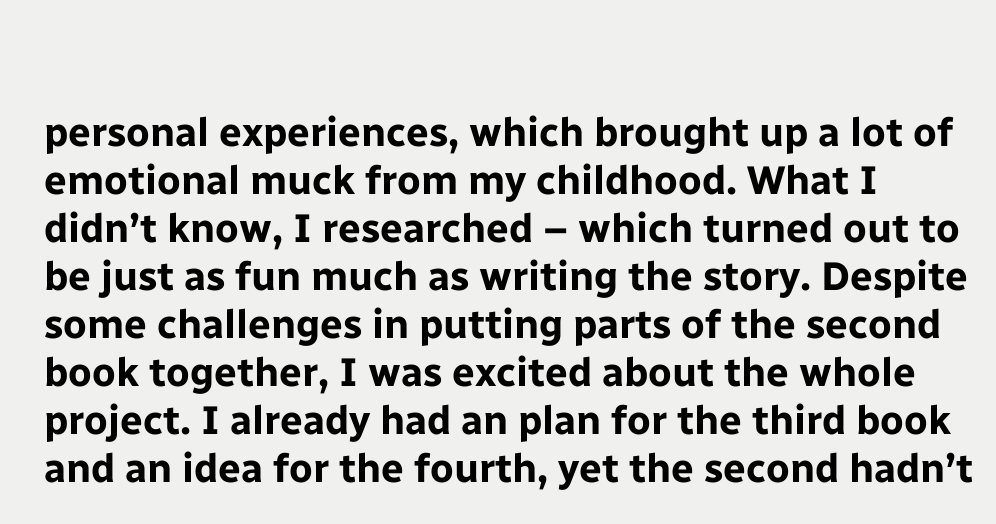personal experiences, which brought up a lot of emotional muck from my childhood. What I didn’t know, I researched – which turned out to be just as fun much as writing the story. Despite some challenges in putting parts of the second book together, I was excited about the whole project. I already had an plan for the third book and an idea for the fourth, yet the second hadn’t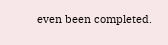even been completed.